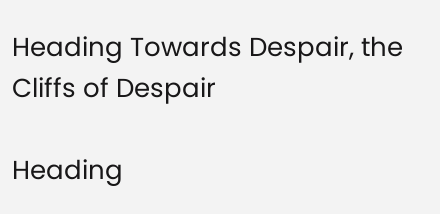Heading Towards Despair, the Cliffs of Despair

Heading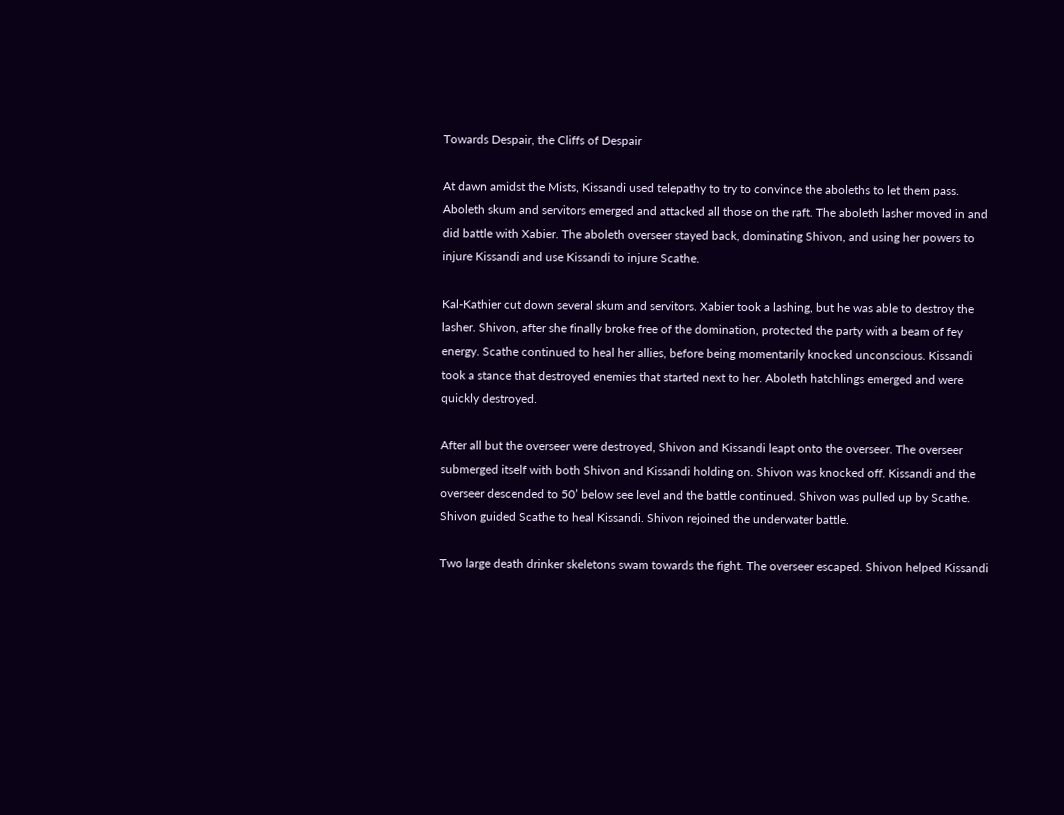Towards Despair, the Cliffs of Despair

At dawn amidst the Mists, Kissandi used telepathy to try to convince the aboleths to let them pass. Aboleth skum and servitors emerged and attacked all those on the raft. The aboleth lasher moved in and did battle with Xabier. The aboleth overseer stayed back, dominating Shivon, and using her powers to injure Kissandi and use Kissandi to injure Scathe.

Kal-Kathier cut down several skum and servitors. Xabier took a lashing, but he was able to destroy the lasher. Shivon, after she finally broke free of the domination, protected the party with a beam of fey energy. Scathe continued to heal her allies, before being momentarily knocked unconscious. Kissandi took a stance that destroyed enemies that started next to her. Aboleth hatchlings emerged and were quickly destroyed.

After all but the overseer were destroyed, Shivon and Kissandi leapt onto the overseer. The overseer submerged itself with both Shivon and Kissandi holding on. Shivon was knocked off. Kissandi and the overseer descended to 50’ below see level and the battle continued. Shivon was pulled up by Scathe. Shivon guided Scathe to heal Kissandi. Shivon rejoined the underwater battle.

Two large death drinker skeletons swam towards the fight. The overseer escaped. Shivon helped Kissandi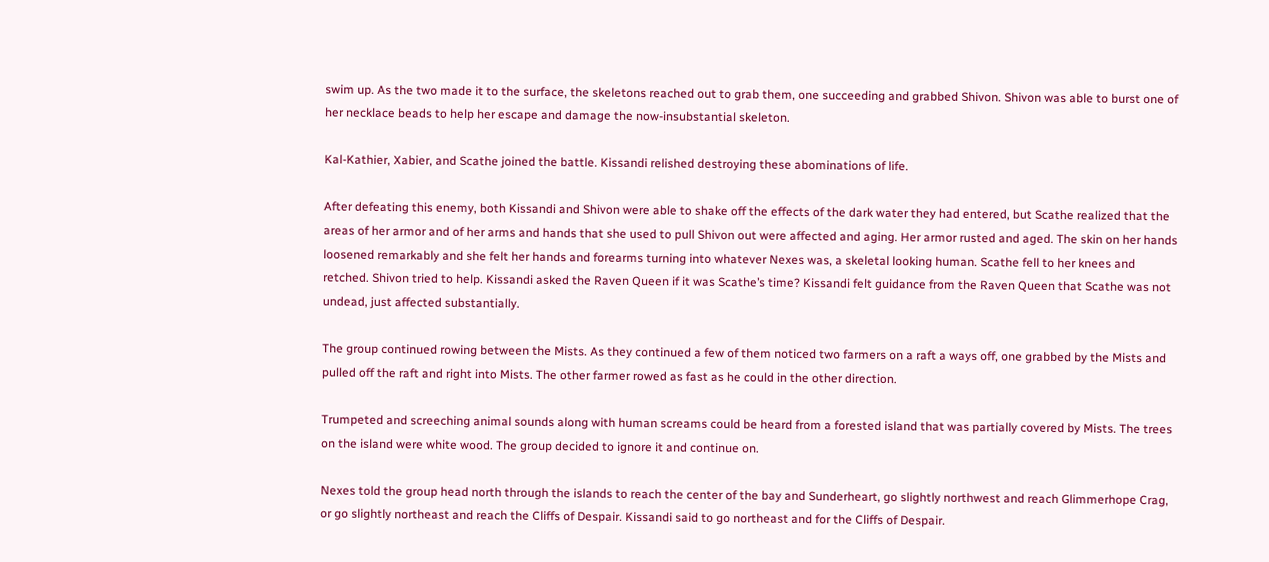swim up. As the two made it to the surface, the skeletons reached out to grab them, one succeeding and grabbed Shivon. Shivon was able to burst one of her necklace beads to help her escape and damage the now-insubstantial skeleton.

Kal-Kathier, Xabier, and Scathe joined the battle. Kissandi relished destroying these abominations of life.

After defeating this enemy, both Kissandi and Shivon were able to shake off the effects of the dark water they had entered, but Scathe realized that the areas of her armor and of her arms and hands that she used to pull Shivon out were affected and aging. Her armor rusted and aged. The skin on her hands loosened remarkably and she felt her hands and forearms turning into whatever Nexes was, a skeletal looking human. Scathe fell to her knees and retched. Shivon tried to help. Kissandi asked the Raven Queen if it was Scathe’s time? Kissandi felt guidance from the Raven Queen that Scathe was not undead, just affected substantially.

The group continued rowing between the Mists. As they continued a few of them noticed two farmers on a raft a ways off, one grabbed by the Mists and pulled off the raft and right into Mists. The other farmer rowed as fast as he could in the other direction.

Trumpeted and screeching animal sounds along with human screams could be heard from a forested island that was partially covered by Mists. The trees on the island were white wood. The group decided to ignore it and continue on.

Nexes told the group head north through the islands to reach the center of the bay and Sunderheart, go slightly northwest and reach Glimmerhope Crag, or go slightly northeast and reach the Cliffs of Despair. Kissandi said to go northeast and for the Cliffs of Despair.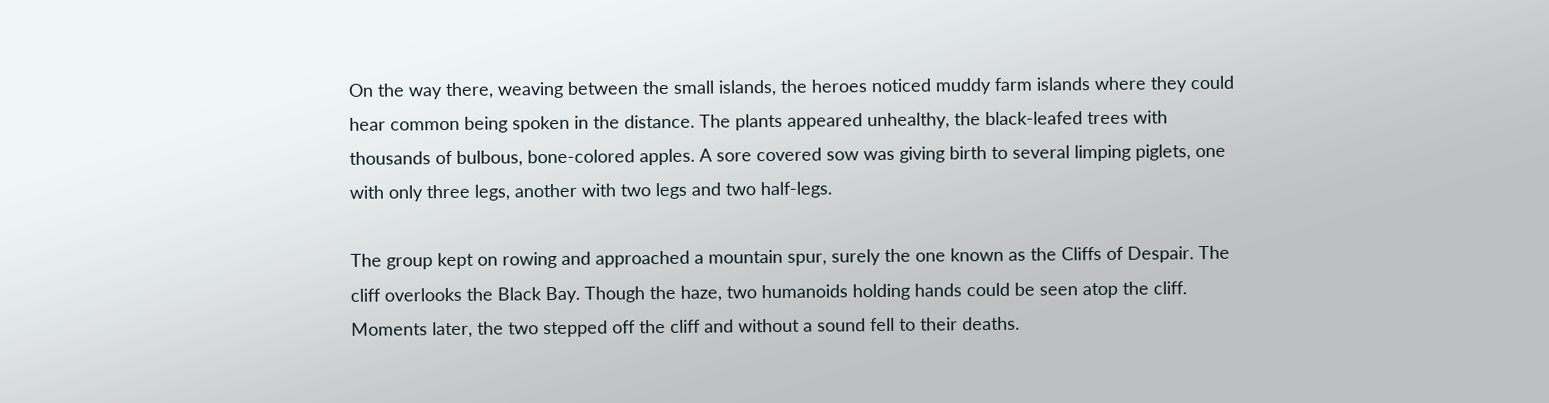On the way there, weaving between the small islands, the heroes noticed muddy farm islands where they could hear common being spoken in the distance. The plants appeared unhealthy, the black-leafed trees with thousands of bulbous, bone-colored apples. A sore covered sow was giving birth to several limping piglets, one with only three legs, another with two legs and two half-legs.

The group kept on rowing and approached a mountain spur, surely the one known as the Cliffs of Despair. The cliff overlooks the Black Bay. Though the haze, two humanoids holding hands could be seen atop the cliff. Moments later, the two stepped off the cliff and without a sound fell to their deaths.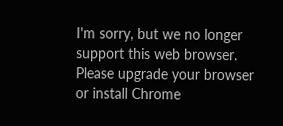I'm sorry, but we no longer support this web browser. Please upgrade your browser or install Chrome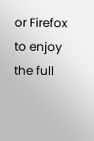or Firefox to enjoy the full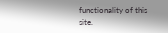functionality of this site.